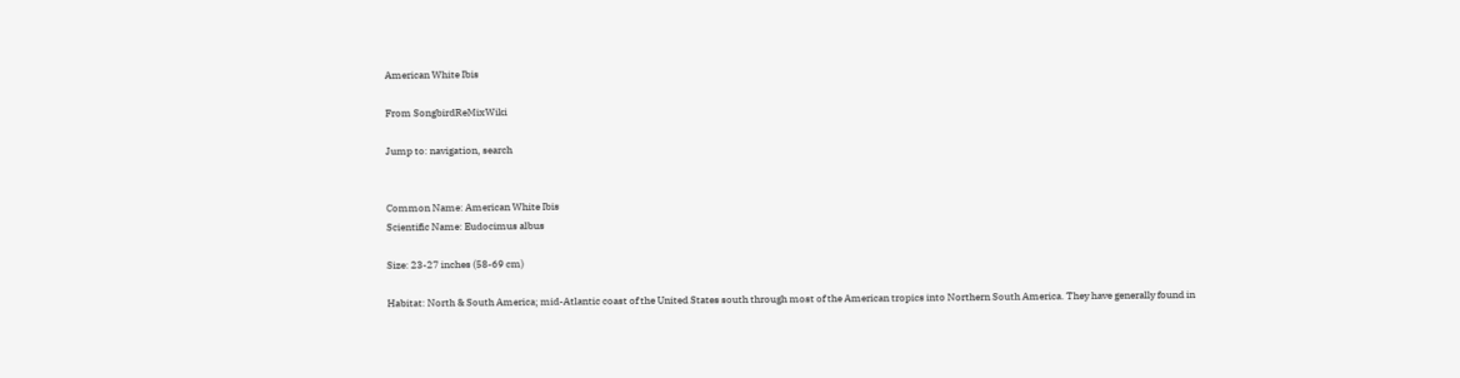American White Ibis

From SongbirdReMixWiki

Jump to: navigation, search


Common Name: American White Ibis
Scientific Name: Eudocimus albus

Size: 23-27 inches (58-69 cm)

Habitat: North & South America; mid-Atlantic coast of the United States south through most of the American tropics into Northern South America. They have generally found in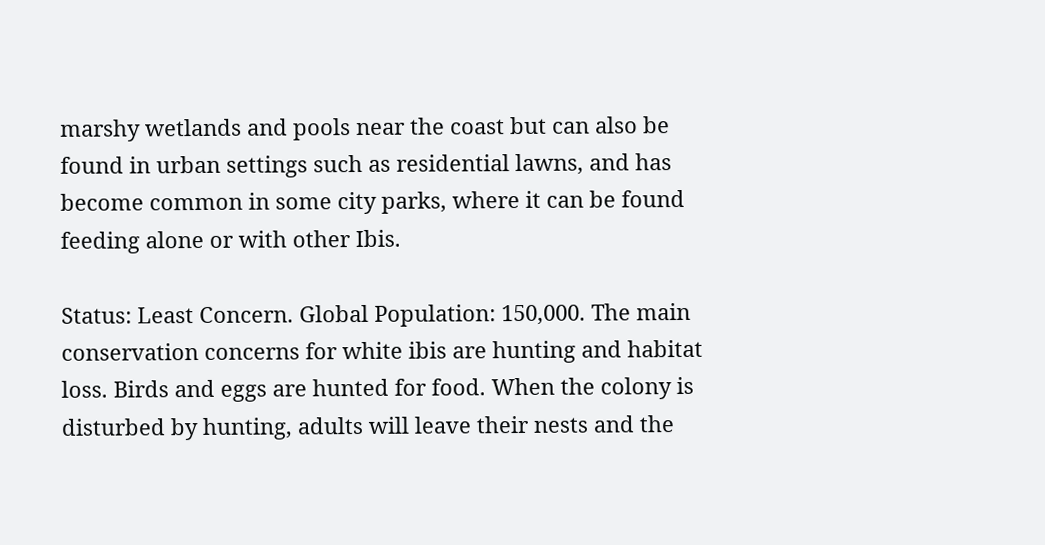marshy wetlands and pools near the coast but can also be found in urban settings such as residential lawns, and has become common in some city parks, where it can be found feeding alone or with other Ibis.

Status: Least Concern. Global Population: 150,000. The main conservation concerns for white ibis are hunting and habitat loss. Birds and eggs are hunted for food. When the colony is disturbed by hunting, adults will leave their nests and the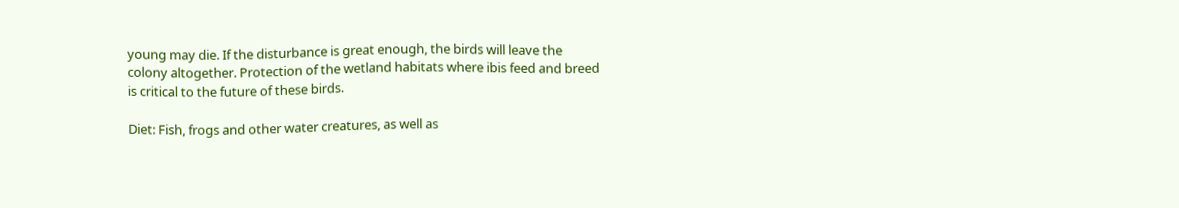young may die. If the disturbance is great enough, the birds will leave the colony altogether. Protection of the wetland habitats where ibis feed and breed is critical to the future of these birds.

Diet: Fish, frogs and other water creatures, as well as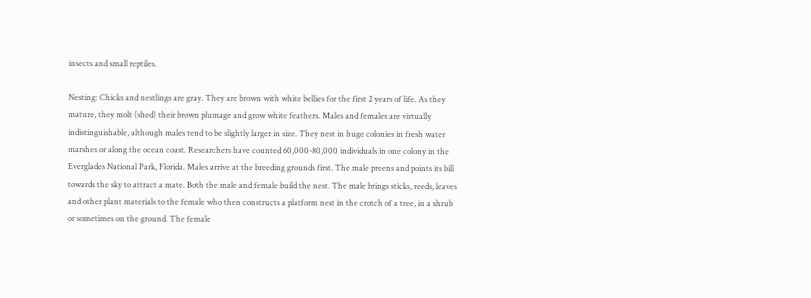insects and small reptiles.

Nesting: Chicks and nestlings are gray. They are brown with white bellies for the first 2 years of life. As they mature, they molt (shed) their brown plumage and grow white feathers. Males and females are virtually indistinguishable, although males tend to be slightly larger in size. They nest in huge colonies in fresh water marshes or along the ocean coast. Researchers have counted 60,000-80,000 individuals in one colony in the Everglades National Park, Florida. Males arrive at the breeding grounds first. The male preens and points its bill towards the sky to attract a mate. Both the male and female build the nest. The male brings sticks, reeds, leaves and other plant materials to the female who then constructs a platform nest in the crotch of a tree, in a shrub or sometimes on the ground. The female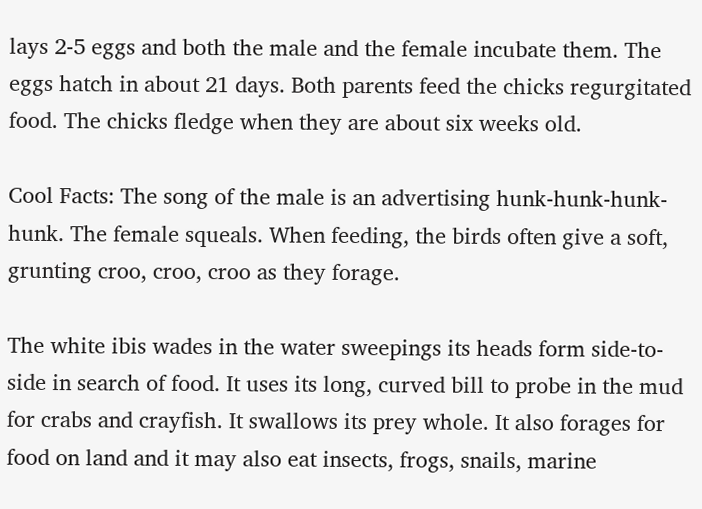lays 2-5 eggs and both the male and the female incubate them. The eggs hatch in about 21 days. Both parents feed the chicks regurgitated food. The chicks fledge when they are about six weeks old.

Cool Facts: The song of the male is an advertising hunk-hunk-hunk-hunk. The female squeals. When feeding, the birds often give a soft, grunting croo, croo, croo as they forage.

The white ibis wades in the water sweepings its heads form side-to-side in search of food. It uses its long, curved bill to probe in the mud for crabs and crayfish. It swallows its prey whole. It also forages for food on land and it may also eat insects, frogs, snails, marine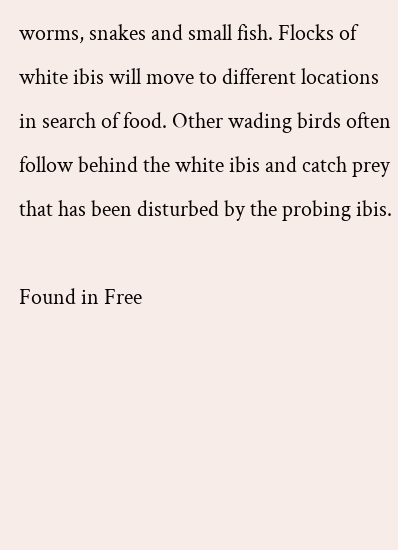worms, snakes and small fish. Flocks of white ibis will move to different locations in search of food. Other wading birds often follow behind the white ibis and catch prey that has been disturbed by the probing ibis.

Found in Free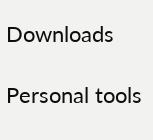Downloads

Personal tools